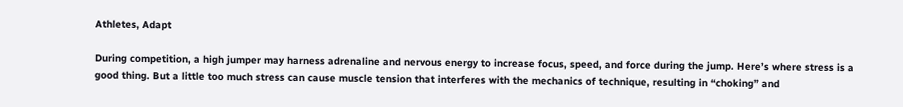Athletes, Adapt

During competition, a high jumper may harness adrenaline and nervous energy to increase focus, speed, and force during the jump. Here’s where stress is a good thing. But a little too much stress can cause muscle tension that interferes with the mechanics of technique, resulting in “choking” and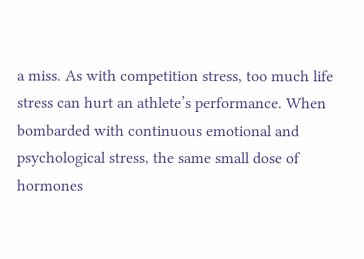a miss. As with competition stress, too much life stress can hurt an athlete’s performance. When bombarded with continuous emotional and psychological stress, the same small dose of hormones